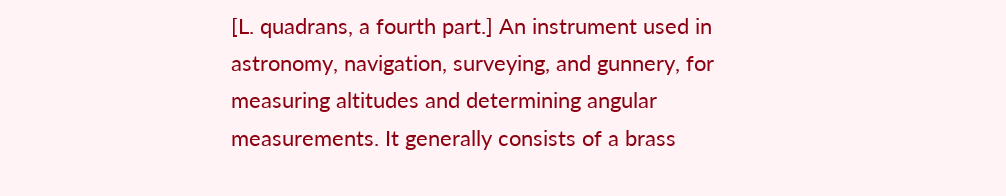[L. quadrans, a fourth part.] An instrument used in astronomy, navigation, surveying, and gunnery, for measuring altitudes and determining angular measurements. It generally consists of a brass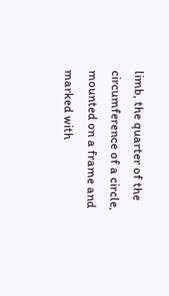limb, the quarter of the circumference of a circle, mounted on a frame and marked with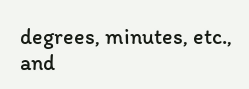degrees, minutes, etc., and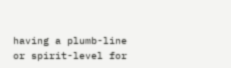having a plumb-line or spirit-level for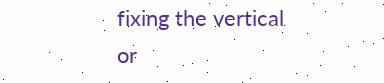fixing the vertical or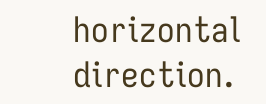horizontal direction.